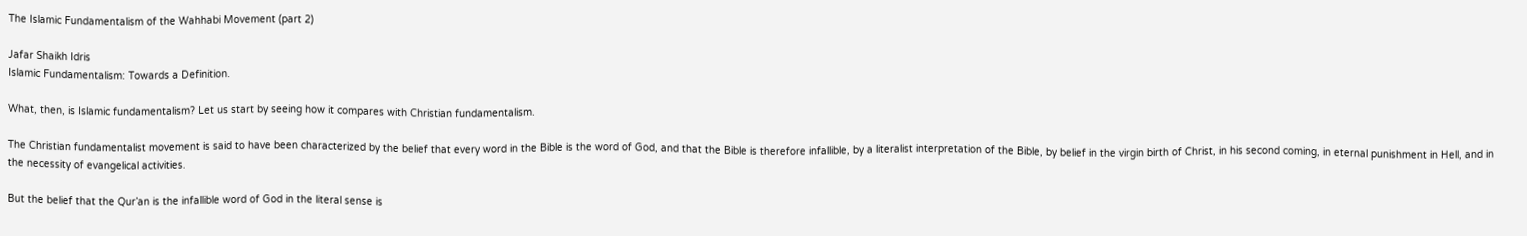The Islamic Fundamentalism of the Wahhabi Movement (part 2)

Jafar Shaikh Idris
Islamic Fundamentalism: Towards a Definition.

What, then, is Islamic fundamentalism? Let us start by seeing how it compares with Christian fundamentalism.

The Christian fundamentalist movement is said to have been characterized by the belief that every word in the Bible is the word of God, and that the Bible is therefore infallible, by a literalist interpretation of the Bible, by belief in the virgin birth of Christ, in his second coming, in eternal punishment in Hell, and in the necessity of evangelical activities.

But the belief that the Qur’an is the infallible word of God in the literal sense is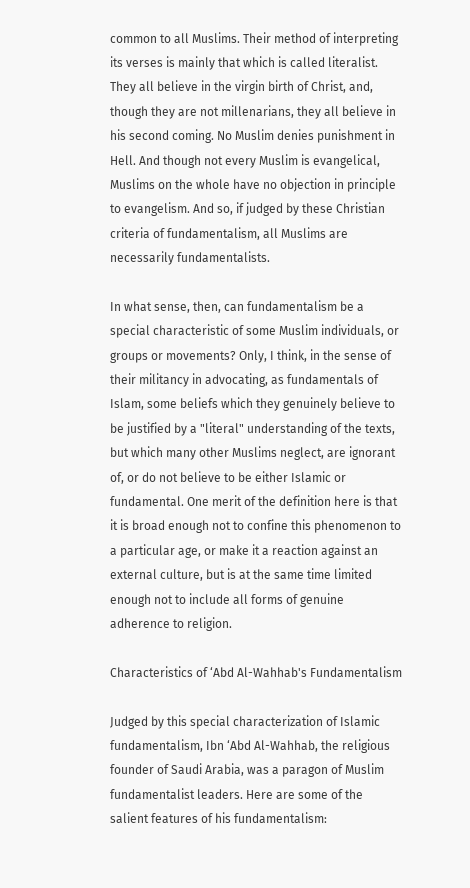common to all Muslims. Their method of interpreting its verses is mainly that which is called literalist. They all believe in the virgin birth of Christ, and, though they are not millenarians, they all believe in his second coming. No Muslim denies punishment in Hell. And though not every Muslim is evangelical, Muslims on the whole have no objection in principle to evangelism. And so, if judged by these Christian criteria of fundamentalism, all Muslims are necessarily fundamentalists.

In what sense, then, can fundamentalism be a special characteristic of some Muslim individuals, or groups or movements? Only, I think, in the sense of their militancy in advocating, as fundamentals of Islam, some beliefs which they genuinely believe to be justified by a "literal" understanding of the texts, but which many other Muslims neglect, are ignorant of, or do not believe to be either Islamic or fundamental. One merit of the definition here is that it is broad enough not to confine this phenomenon to a particular age, or make it a reaction against an external culture, but is at the same time limited enough not to include all forms of genuine adherence to religion.

Characteristics of ‘Abd Al-Wahhab's Fundamentalism

Judged by this special characterization of Islamic fundamentalism, Ibn ‘Abd Al-Wahhab, the religious founder of Saudi Arabia, was a paragon of Muslim fundamentalist leaders. Here are some of the salient features of his fundamentalism: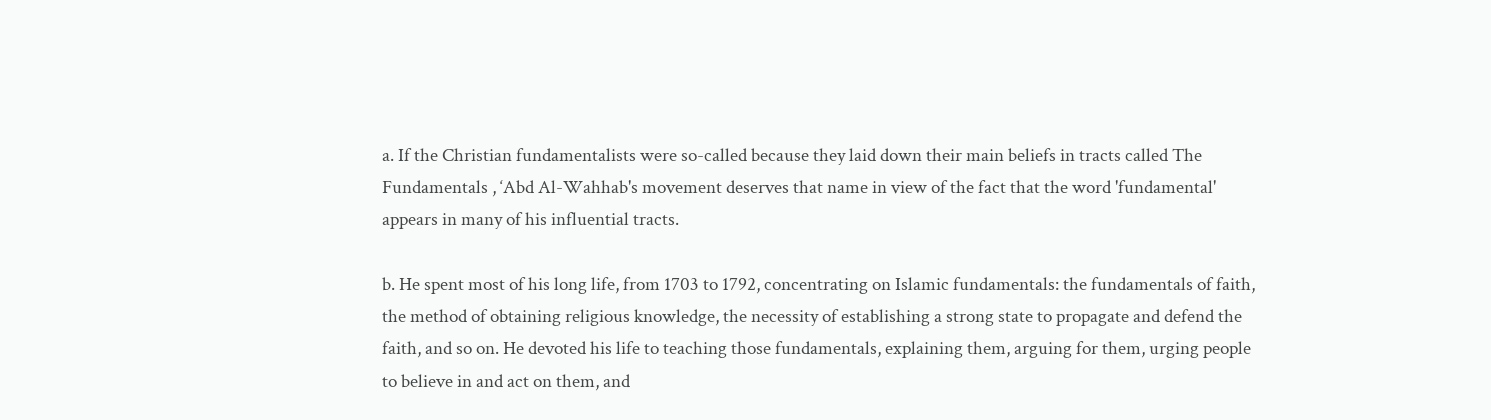a. If the Christian fundamentalists were so-called because they laid down their main beliefs in tracts called The Fundamentals , ‘Abd Al-Wahhab's movement deserves that name in view of the fact that the word 'fundamental' appears in many of his influential tracts.

b. He spent most of his long life, from 1703 to 1792, concentrating on Islamic fundamentals: the fundamentals of faith, the method of obtaining religious knowledge, the necessity of establishing a strong state to propagate and defend the faith, and so on. He devoted his life to teaching those fundamentals, explaining them, arguing for them, urging people to believe in and act on them, and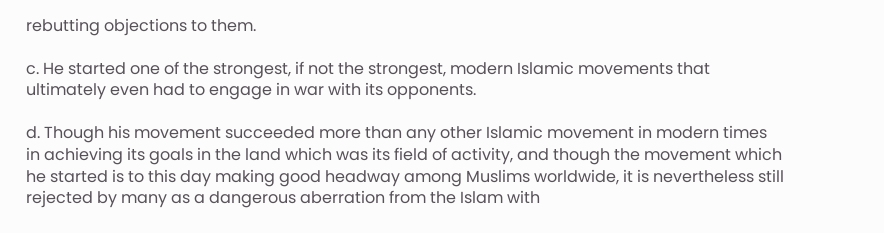rebutting objections to them.

c. He started one of the strongest, if not the strongest, modern Islamic movements that ultimately even had to engage in war with its opponents.

d. Though his movement succeeded more than any other Islamic movement in modern times in achieving its goals in the land which was its field of activity, and though the movement which he started is to this day making good headway among Muslims worldwide, it is nevertheless still rejected by many as a dangerous aberration from the Islam with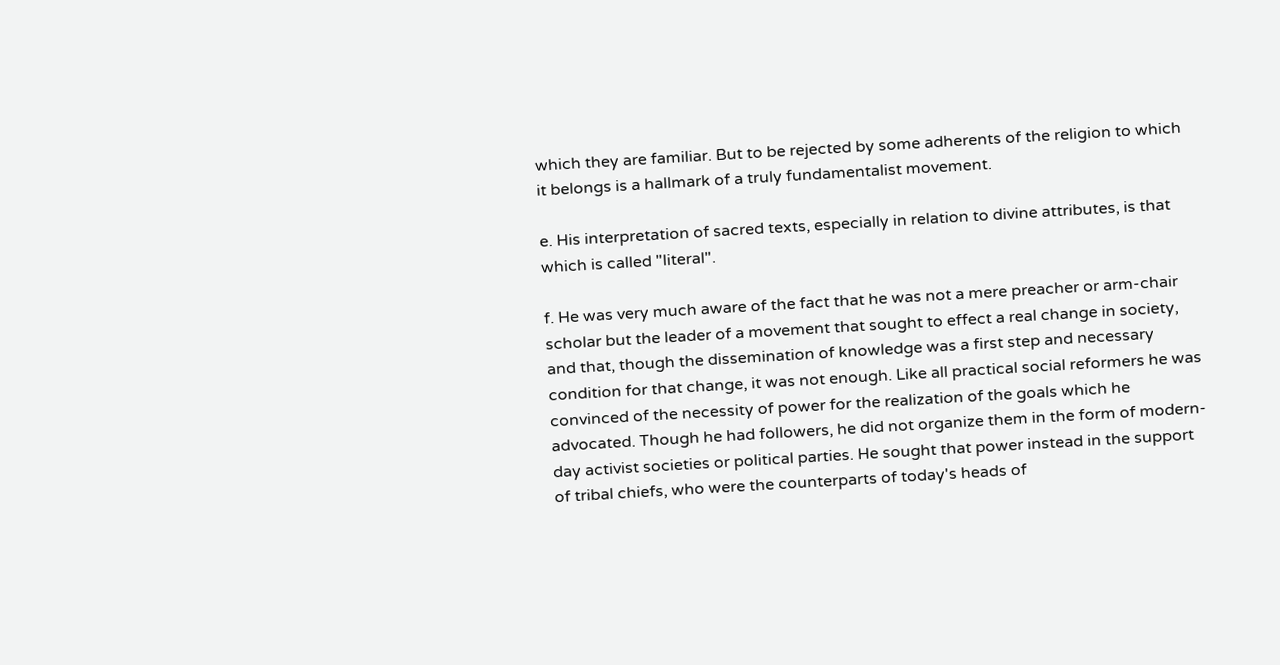which they are familiar. But to be rejected by some adherents of the religion to which it belongs is a hallmark of a truly fundamentalist movement.

e. His interpretation of sacred texts, especially in relation to divine attributes, is that which is called "literal".

f. He was very much aware of the fact that he was not a mere preacher or arm-chair scholar but the leader of a movement that sought to effect a real change in society, and that, though the dissemination of knowledge was a first step and necessary condition for that change, it was not enough. Like all practical social reformers he was convinced of the necessity of power for the realization of the goals which he advocated. Though he had followers, he did not organize them in the form of modern-day activist societies or political parties. He sought that power instead in the support of tribal chiefs, who were the counterparts of today's heads of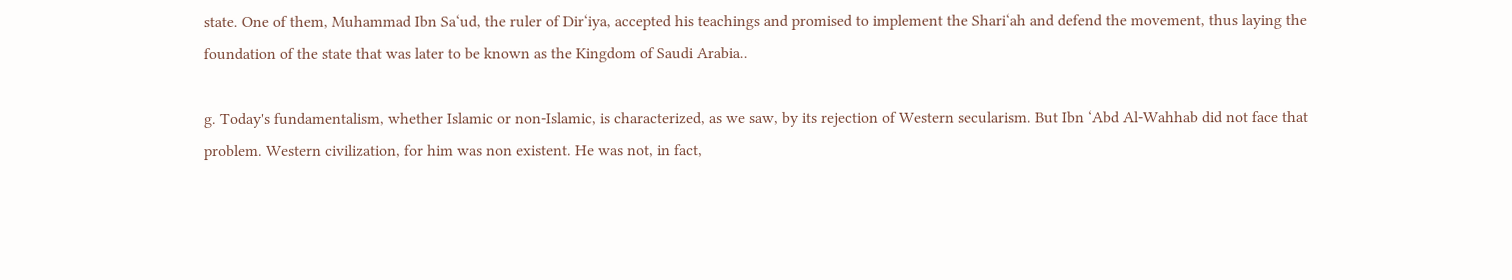state. One of them, Muhammad Ibn Sa‘ud, the ruler of Dir‘iya, accepted his teachings and promised to implement the Shari‘ah and defend the movement, thus laying the foundation of the state that was later to be known as the Kingdom of Saudi Arabia..

g. Today's fundamentalism, whether Islamic or non-Islamic, is characterized, as we saw, by its rejection of Western secularism. But Ibn ‘Abd Al-Wahhab did not face that problem. Western civilization, for him was non existent. He was not, in fact,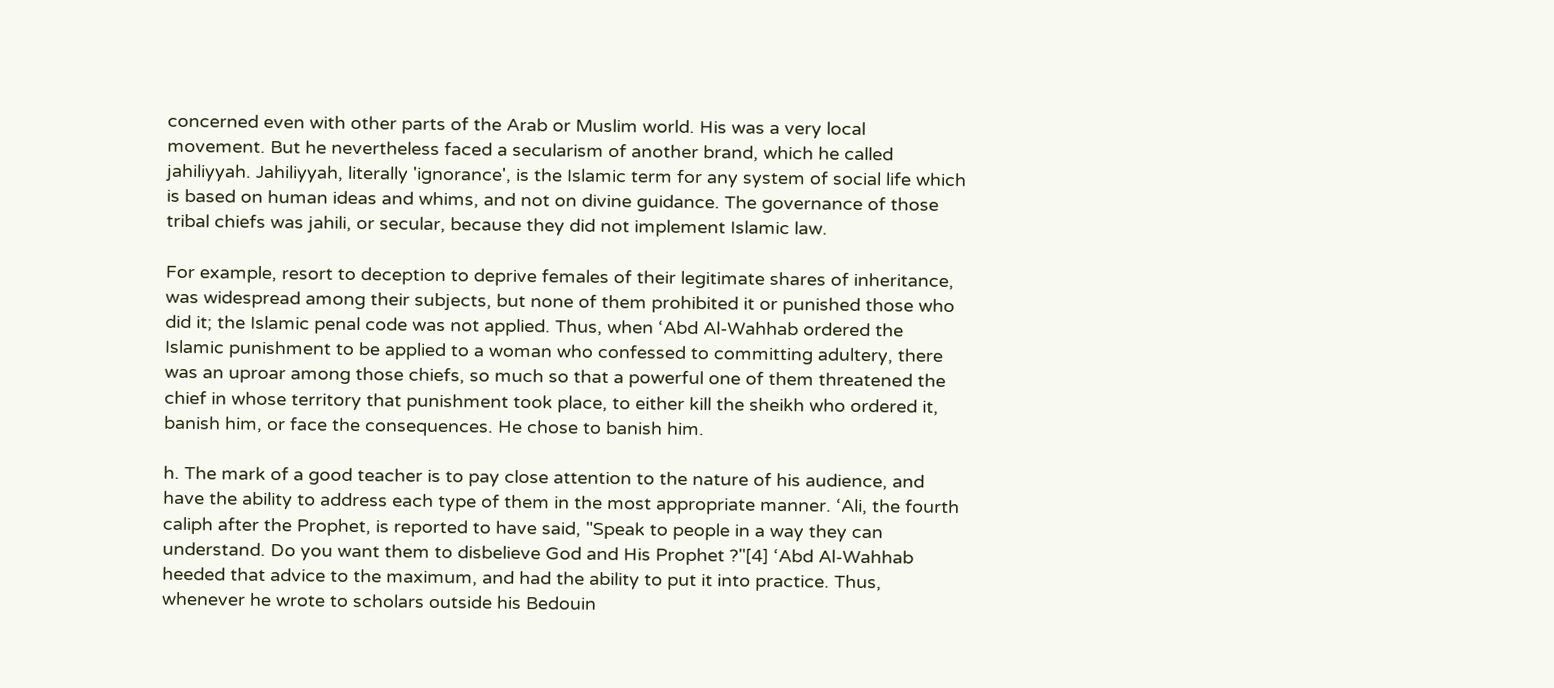concerned even with other parts of the Arab or Muslim world. His was a very local movement. But he nevertheless faced a secularism of another brand, which he called jahiliyyah. Jahiliyyah, literally 'ignorance', is the Islamic term for any system of social life which is based on human ideas and whims, and not on divine guidance. The governance of those tribal chiefs was jahili, or secular, because they did not implement Islamic law.

For example, resort to deception to deprive females of their legitimate shares of inheritance, was widespread among their subjects, but none of them prohibited it or punished those who did it; the Islamic penal code was not applied. Thus, when ‘Abd Al-Wahhab ordered the Islamic punishment to be applied to a woman who confessed to committing adultery, there was an uproar among those chiefs, so much so that a powerful one of them threatened the chief in whose territory that punishment took place, to either kill the sheikh who ordered it, banish him, or face the consequences. He chose to banish him.

h. The mark of a good teacher is to pay close attention to the nature of his audience, and have the ability to address each type of them in the most appropriate manner. ‘Ali, the fourth caliph after the Prophet, is reported to have said, "Speak to people in a way they can understand. Do you want them to disbelieve God and His Prophet ?"[4] ‘Abd Al-Wahhab heeded that advice to the maximum, and had the ability to put it into practice. Thus, whenever he wrote to scholars outside his Bedouin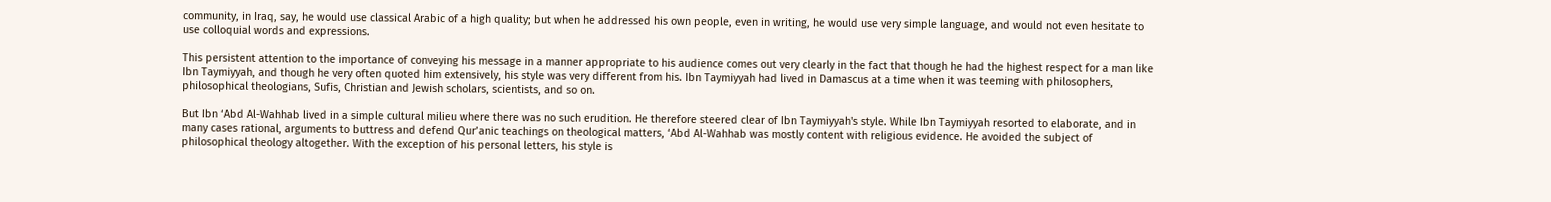community, in Iraq, say, he would use classical Arabic of a high quality; but when he addressed his own people, even in writing, he would use very simple language, and would not even hesitate to use colloquial words and expressions.

This persistent attention to the importance of conveying his message in a manner appropriate to his audience comes out very clearly in the fact that though he had the highest respect for a man like Ibn Taymiyyah, and though he very often quoted him extensively, his style was very different from his. Ibn Taymiyyah had lived in Damascus at a time when it was teeming with philosophers, philosophical theologians, Sufis, Christian and Jewish scholars, scientists, and so on.

But Ibn ‘Abd Al-Wahhab lived in a simple cultural milieu where there was no such erudition. He therefore steered clear of Ibn Taymiyyah's style. While Ibn Taymiyyah resorted to elaborate, and in many cases rational, arguments to buttress and defend Qur’anic teachings on theological matters, ‘Abd Al-Wahhab was mostly content with religious evidence. He avoided the subject of philosophical theology altogether. With the exception of his personal letters, his style is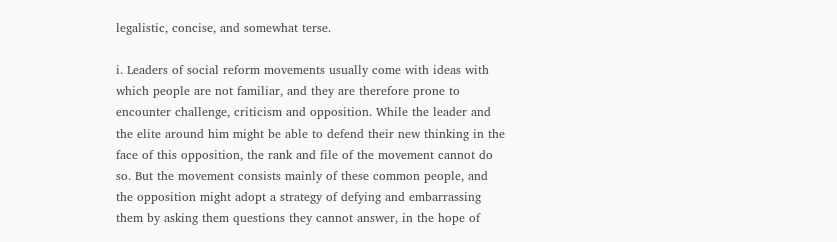legalistic, concise, and somewhat terse.

i. Leaders of social reform movements usually come with ideas with which people are not familiar, and they are therefore prone to encounter challenge, criticism and opposition. While the leader and the elite around him might be able to defend their new thinking in the face of this opposition, the rank and file of the movement cannot do so. But the movement consists mainly of these common people, and the opposition might adopt a strategy of defying and embarrassing them by asking them questions they cannot answer, in the hope of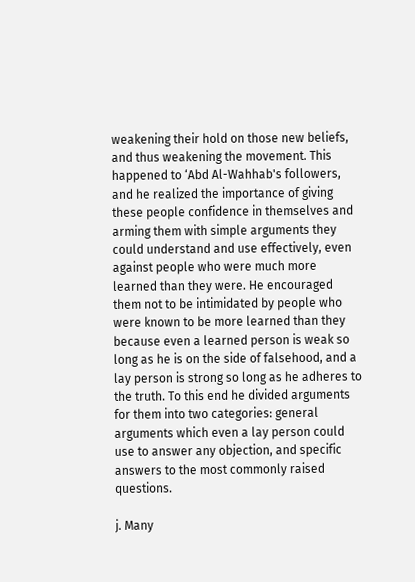weakening their hold on those new beliefs, and thus weakening the movement. This happened to ‘Abd Al-Wahhab's followers, and he realized the importance of giving these people confidence in themselves and arming them with simple arguments they could understand and use effectively, even against people who were much more learned than they were. He encouraged them not to be intimidated by people who were known to be more learned than they because even a learned person is weak so long as he is on the side of falsehood, and a lay person is strong so long as he adheres to the truth. To this end he divided arguments for them into two categories: general arguments which even a lay person could use to answer any objection, and specific answers to the most commonly raised questions.

j. Many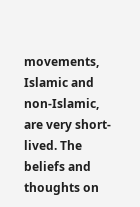movements, Islamic and non-Islamic, are very short-lived. The beliefs and thoughts on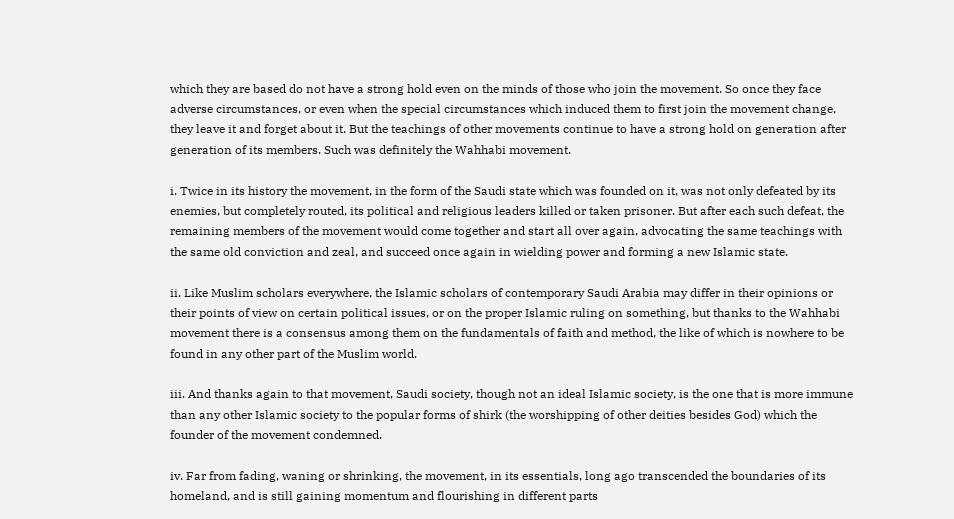which they are based do not have a strong hold even on the minds of those who join the movement. So once they face adverse circumstances, or even when the special circumstances which induced them to first join the movement change, they leave it and forget about it. But the teachings of other movements continue to have a strong hold on generation after generation of its members. Such was definitely the Wahhabi movement.

i. Twice in its history the movement, in the form of the Saudi state which was founded on it, was not only defeated by its enemies, but completely routed, its political and religious leaders killed or taken prisoner. But after each such defeat, the remaining members of the movement would come together and start all over again, advocating the same teachings with the same old conviction and zeal, and succeed once again in wielding power and forming a new Islamic state.

ii. Like Muslim scholars everywhere, the Islamic scholars of contemporary Saudi Arabia may differ in their opinions or their points of view on certain political issues, or on the proper Islamic ruling on something, but thanks to the Wahhabi movement there is a consensus among them on the fundamentals of faith and method, the like of which is nowhere to be found in any other part of the Muslim world.

iii. And thanks again to that movement, Saudi society, though not an ideal Islamic society, is the one that is more immune than any other Islamic society to the popular forms of shirk (the worshipping of other deities besides God) which the founder of the movement condemned.

iv. Far from fading, waning or shrinking, the movement, in its essentials, long ago transcended the boundaries of its homeland, and is still gaining momentum and flourishing in different parts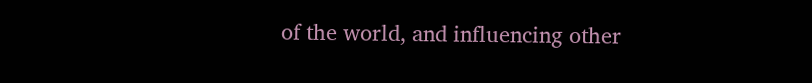of the world, and influencing other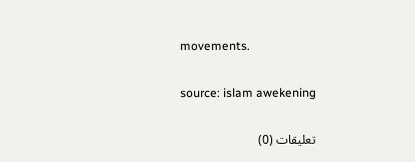movements.

source: islam awekening

تعليقات (0)